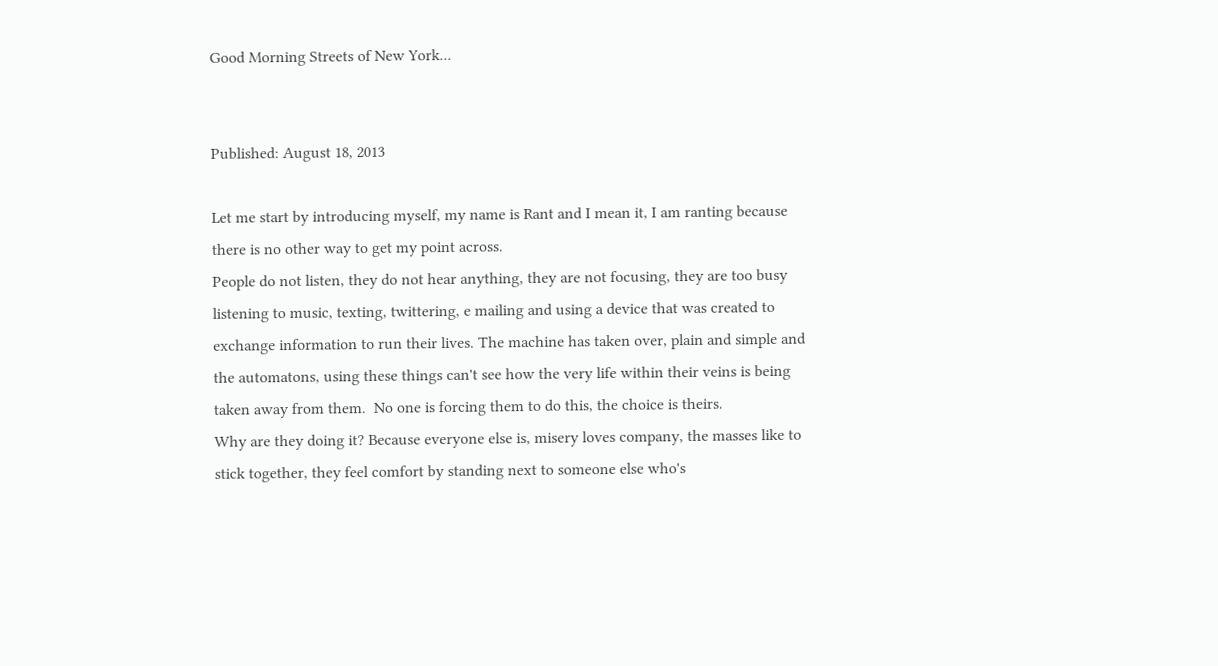Good Morning Streets of New York...


Published: August 18, 2013

Let me start by introducing myself, my name is Rant and I mean it, I am ranting because there is no other way to get my point across.
People do not listen, they do not hear anything, they are not focusing, they are too busy listening to music, texting, twittering, e mailing and using a device that was created to exchange information to run their lives. The machine has taken over, plain and simple and the automatons, using these things can't see how the very life within their veins is being taken away from them.  No one is forcing them to do this, the choice is theirs.
Why are they doing it? Because everyone else is, misery loves company, the masses like to stick together, they feel comfort by standing next to someone else who's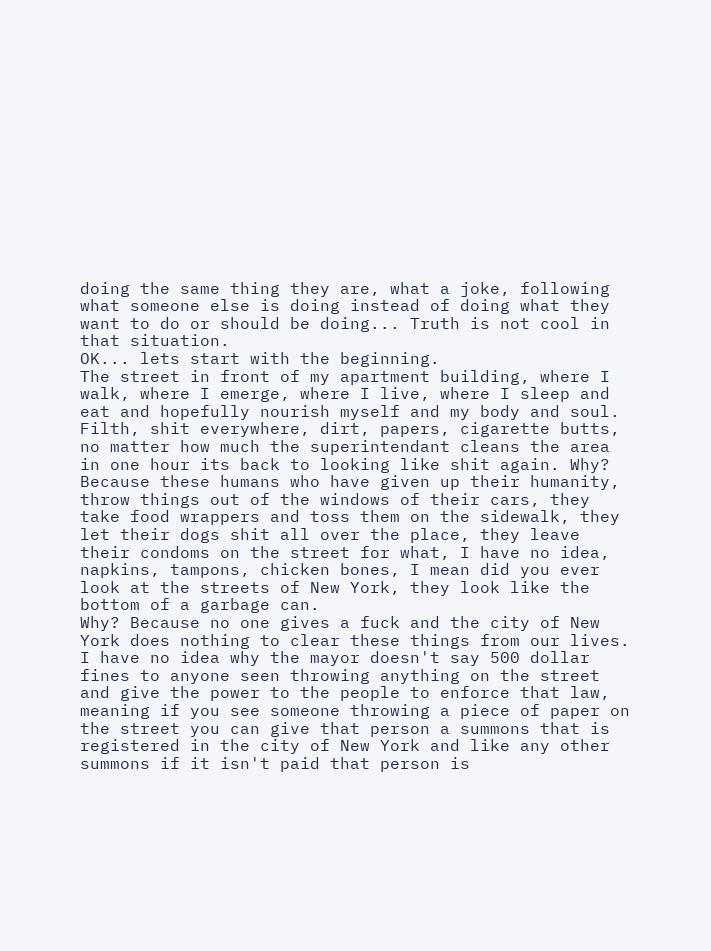doing the same thing they are, what a joke, following what someone else is doing instead of doing what they want to do or should be doing... Truth is not cool in that situation.
OK... lets start with the beginning.
The street in front of my apartment building, where I walk, where I emerge, where I live, where I sleep and eat and hopefully nourish myself and my body and soul.
Filth, shit everywhere, dirt, papers, cigarette butts, no matter how much the superintendant cleans the area in one hour its back to looking like shit again. Why? Because these humans who have given up their humanity, throw things out of the windows of their cars, they take food wrappers and toss them on the sidewalk, they let their dogs shit all over the place, they leave their condoms on the street for what, I have no idea, napkins, tampons, chicken bones, I mean did you ever look at the streets of New York, they look like the bottom of a garbage can.
Why? Because no one gives a fuck and the city of New York does nothing to clear these things from our lives.
I have no idea why the mayor doesn't say 500 dollar fines to anyone seen throwing anything on the street and give the power to the people to enforce that law, meaning if you see someone throwing a piece of paper on the street you can give that person a summons that is registered in the city of New York and like any other summons if it isn't paid that person is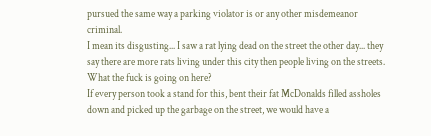pursued the same way a parking violator is or any other misdemeanor criminal.
I mean its disgusting... I saw a rat lying dead on the street the other day... they say there are more rats living under this city then people living on the streets.
What the fuck is going on here?
If every person took a stand for this, bent their fat McDonalds filled assholes down and picked up the garbage on the street, we would have a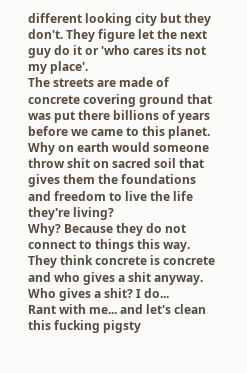different looking city but they don't. They figure let the next guy do it or 'who cares its not my place'.
The streets are made of concrete covering ground that was put there billions of years before we came to this planet.
Why on earth would someone throw shit on sacred soil that gives them the foundations and freedom to live the life they're living?
Why? Because they do not connect to things this way.
They think concrete is concrete and who gives a shit anyway.
Who gives a shit? I do...
Rant with me... and let's clean this fucking pigsty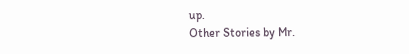up.
Other Stories by Mr.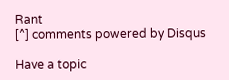Rant
[^] comments powered by Disqus

Have a topic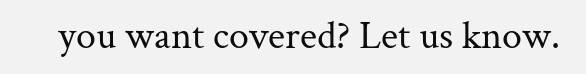you want covered? Let us know.